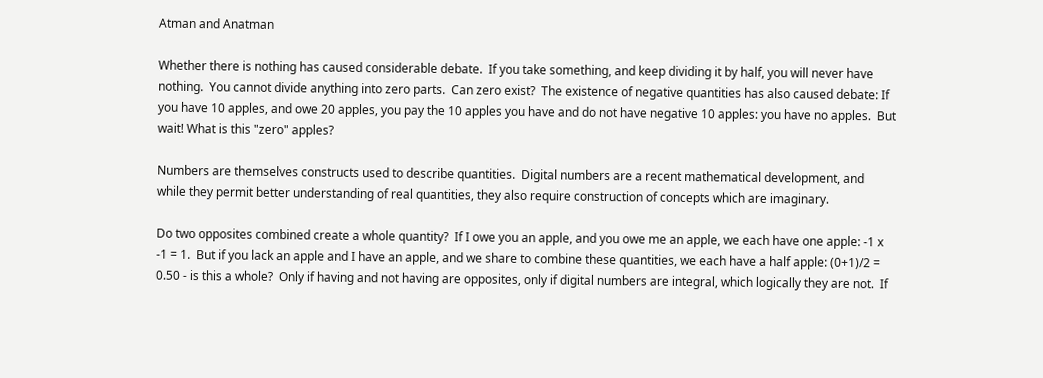Atman and Anatman

Whether there is nothing has caused considerable debate.  If you take something, and keep dividing it by half, you will never have nothing.  You cannot divide anything into zero parts.  Can zero exist?  The existence of negative quantities has also caused debate: If you have 10 apples, and owe 20 apples, you pay the 10 apples you have and do not have negative 10 apples: you have no apples.  But wait! What is this "zero" apples?

Numbers are themselves constructs used to describe quantities.  Digital numbers are a recent mathematical development, and while they permit better understanding of real quantities, they also require construction of concepts which are imaginary.

Do two opposites combined create a whole quantity?  If I owe you an apple, and you owe me an apple, we each have one apple: -1 x -1 = 1.  But if you lack an apple and I have an apple, and we share to combine these quantities, we each have a half apple: (0+1)/2 = 0.50 - is this a whole?  Only if having and not having are opposites, only if digital numbers are integral, which logically they are not.  If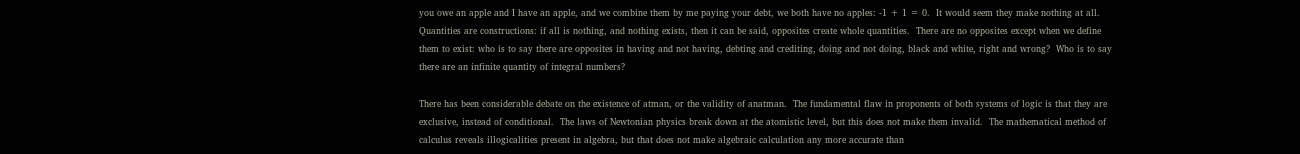you owe an apple and I have an apple, and we combine them by me paying your debt, we both have no apples: -1 + 1 = 0.  It would seem they make nothing at all.  Quantities are constructions: if all is nothing, and nothing exists, then it can be said, opposites create whole quantities.  There are no opposites except when we define them to exist: who is to say there are opposites in having and not having, debting and crediting, doing and not doing, black and white, right and wrong?  Who is to say there are an infinite quantity of integral numbers?

There has been considerable debate on the existence of atman, or the validity of anatman.  The fundamental flaw in proponents of both systems of logic is that they are exclusive, instead of conditional.  The laws of Newtonian physics break down at the atomistic level, but this does not make them invalid.  The mathematical method of calculus reveals illogicalities present in algebra, but that does not make algebraic calculation any more accurate than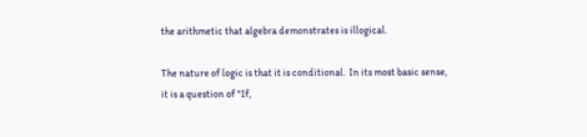the arithmetic that algebra demonstrates is illogical.

The nature of logic is that it is conditional.  In its most basic sense, it is a question of "If,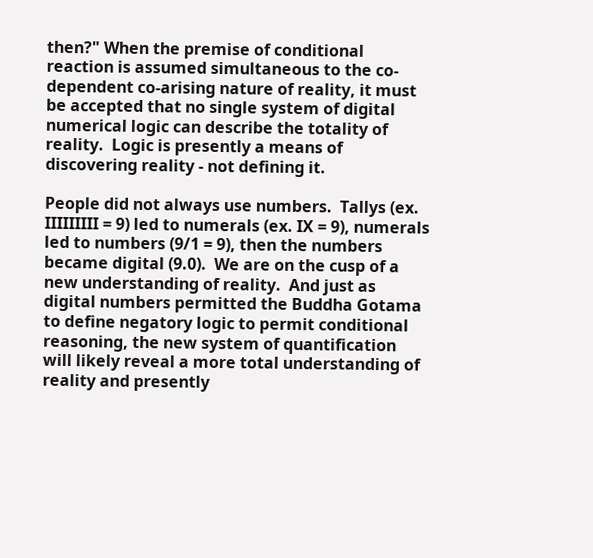then?" When the premise of conditional reaction is assumed simultaneous to the co-dependent co-arising nature of reality, it must be accepted that no single system of digital numerical logic can describe the totality of reality.  Logic is presently a means of discovering reality - not defining it.

People did not always use numbers.  Tallys (ex. IIIIIIIII = 9) led to numerals (ex. IX = 9), numerals led to numbers (9/1 = 9), then the numbers became digital (9.0).  We are on the cusp of a new understanding of reality.  And just as digital numbers permitted the Buddha Gotama to define negatory logic to permit conditional reasoning, the new system of quantification will likely reveal a more total understanding of reality and presently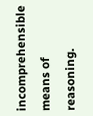incomprehensible means of reasoning.